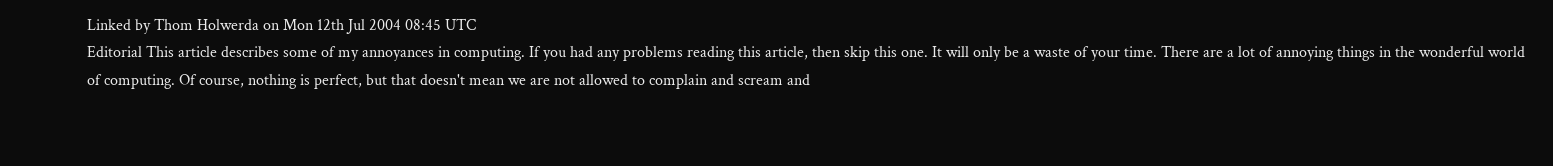Linked by Thom Holwerda on Mon 12th Jul 2004 08:45 UTC
Editorial This article describes some of my annoyances in computing. If you had any problems reading this article, then skip this one. It will only be a waste of your time. There are a lot of annoying things in the wonderful world of computing. Of course, nothing is perfect, but that doesn't mean we are not allowed to complain and scream and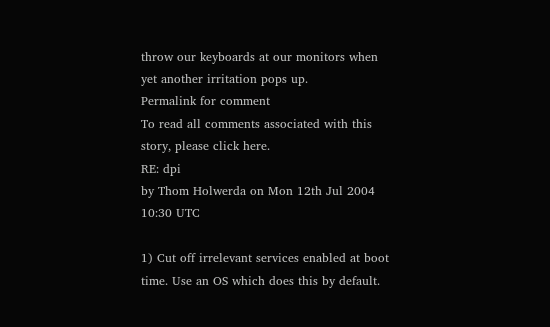throw our keyboards at our monitors when yet another irritation pops up.
Permalink for comment
To read all comments associated with this story, please click here.
RE: dpi
by Thom Holwerda on Mon 12th Jul 2004 10:30 UTC

1) Cut off irrelevant services enabled at boot time. Use an OS which does this by default.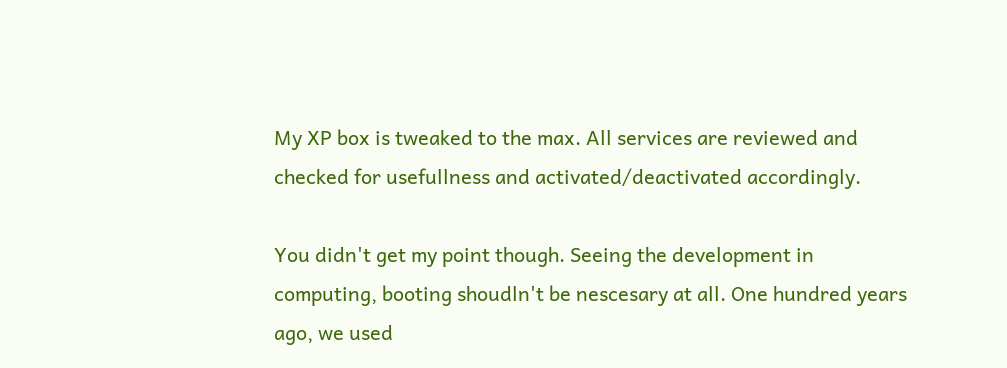My XP box is tweaked to the max. All services are reviewed and checked for usefullness and activated/deactivated accordingly.

You didn't get my point though. Seeing the development in computing, booting shoudln't be nescesary at all. One hundred years ago, we used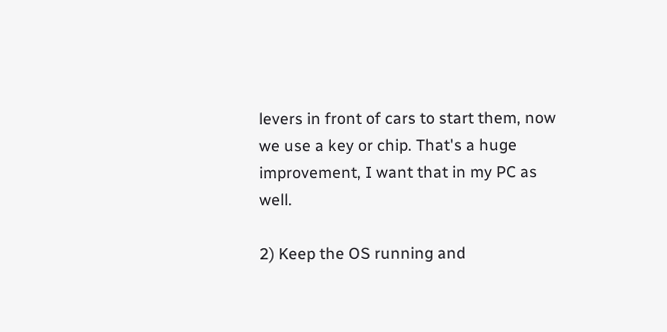levers in front of cars to start them, now we use a key or chip. That's a huge improvement, I want that in my PC as well.

2) Keep the OS running and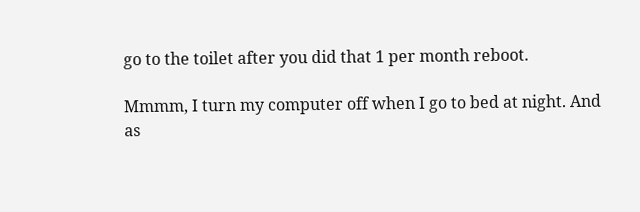go to the toilet after you did that 1 per month reboot.

Mmmm, I turn my computer off when I go to bed at night. And as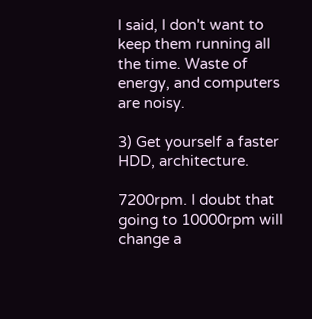I said, I don't want to keep them running all the time. Waste of energy, and computers are noisy.

3) Get yourself a faster HDD, architecture.

7200rpm. I doubt that going to 10000rpm will change a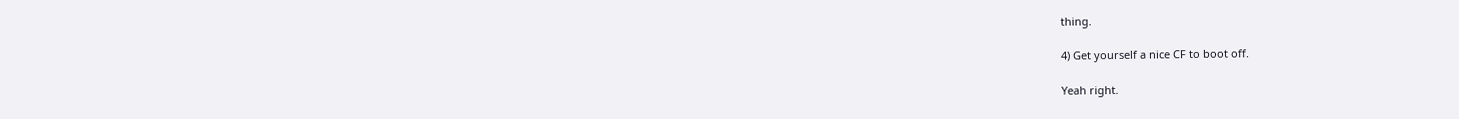thing.

4) Get yourself a nice CF to boot off.

Yeah right.